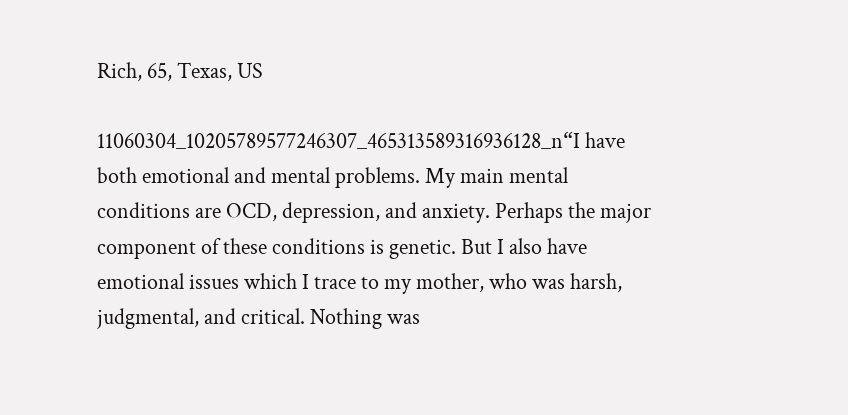Rich, 65, Texas, US

11060304_10205789577246307_465313589316936128_n“I have both emotional and mental problems. My main mental conditions are OCD, depression, and anxiety. Perhaps the major component of these conditions is genetic. But I also have emotional issues which I trace to my mother, who was harsh, judgmental, and critical. Nothing was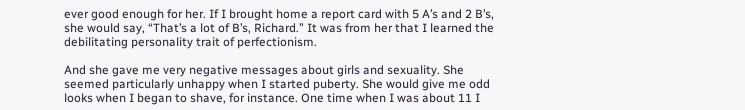ever good enough for her. If I brought home a report card with 5 A’s and 2 B’s, she would say, “That’s a lot of B’s, Richard.” It was from her that I learned the debilitating personality trait of perfectionism.

And she gave me very negative messages about girls and sexuality. She seemed particularly unhappy when I started puberty. She would give me odd looks when I began to shave, for instance. One time when I was about 11 I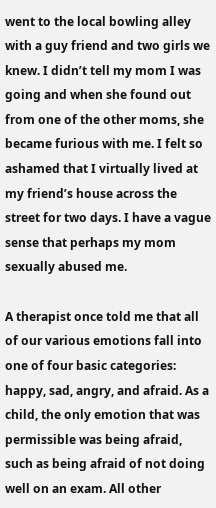went to the local bowling alley with a guy friend and two girls we knew. I didn’t tell my mom I was going and when she found out from one of the other moms, she became furious with me. I felt so ashamed that I virtually lived at my friend’s house across the street for two days. I have a vague sense that perhaps my mom sexually abused me.

A therapist once told me that all of our various emotions fall into one of four basic categories: happy, sad, angry, and afraid. As a child, the only emotion that was permissible was being afraid, such as being afraid of not doing well on an exam. All other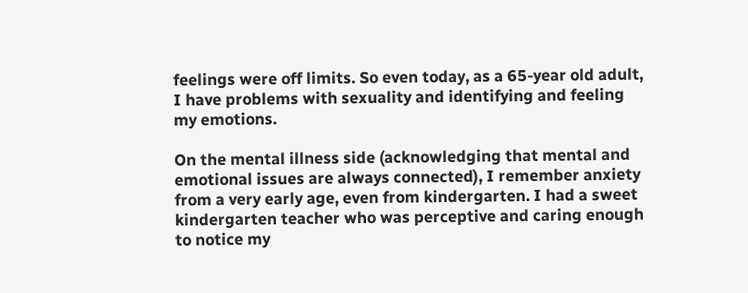feelings were off limits. So even today, as a 65-year old adult, I have problems with sexuality and identifying and feeling my emotions.

On the mental illness side (acknowledging that mental and emotional issues are always connected), I remember anxiety from a very early age, even from kindergarten. I had a sweet kindergarten teacher who was perceptive and caring enough to notice my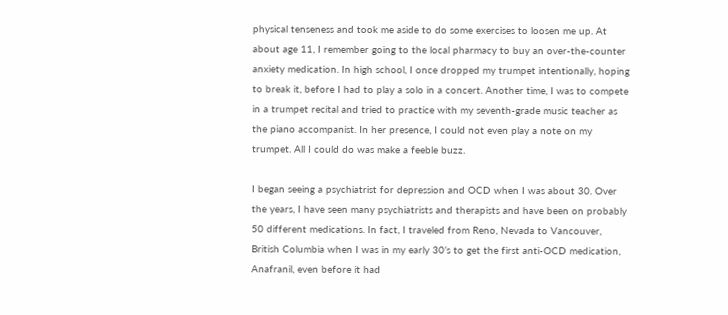physical tenseness and took me aside to do some exercises to loosen me up. At about age 11, I remember going to the local pharmacy to buy an over-the-counter anxiety medication. In high school, I once dropped my trumpet intentionally, hoping to break it, before I had to play a solo in a concert. Another time, I was to compete in a trumpet recital and tried to practice with my seventh-grade music teacher as the piano accompanist. In her presence, I could not even play a note on my trumpet. All I could do was make a feeble buzz.

I began seeing a psychiatrist for depression and OCD when I was about 30. Over the years, I have seen many psychiatrists and therapists and have been on probably 50 different medications. In fact, I traveled from Reno, Nevada to Vancouver, British Columbia when I was in my early 30’s to get the first anti-OCD medication, Anafranil, even before it had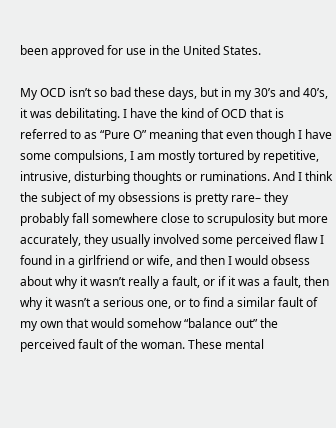been approved for use in the United States.

My OCD isn’t so bad these days, but in my 30’s and 40’s, it was debilitating. I have the kind of OCD that is referred to as “Pure O” meaning that even though I have some compulsions, I am mostly tortured by repetitive, intrusive, disturbing thoughts or ruminations. And I think the subject of my obsessions is pretty rare– they probably fall somewhere close to scrupulosity but more accurately, they usually involved some perceived flaw I found in a girlfriend or wife, and then I would obsess about why it wasn’t really a fault, or if it was a fault, then why it wasn’t a serious one, or to find a similar fault of my own that would somehow “balance out” the perceived fault of the woman. These mental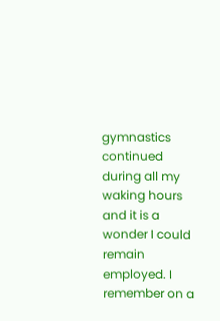gymnastics continued during all my waking hours and it is a wonder I could remain employed. I remember on a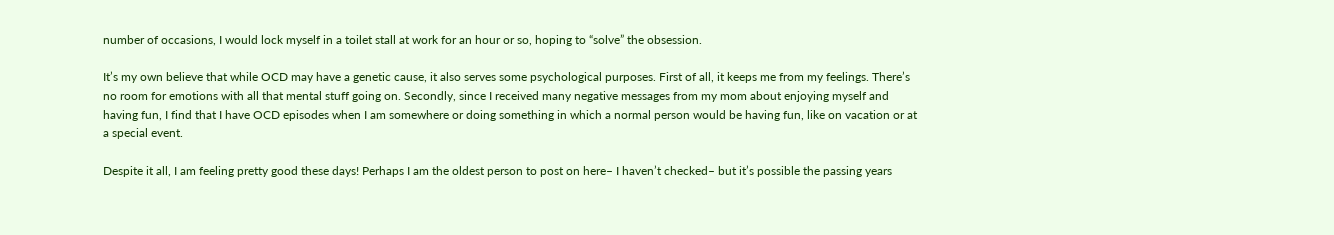number of occasions, I would lock myself in a toilet stall at work for an hour or so, hoping to “solve” the obsession.

It’s my own believe that while OCD may have a genetic cause, it also serves some psychological purposes. First of all, it keeps me from my feelings. There’s no room for emotions with all that mental stuff going on. Secondly, since I received many negative messages from my mom about enjoying myself and having fun, I find that I have OCD episodes when I am somewhere or doing something in which a normal person would be having fun, like on vacation or at a special event.

Despite it all, I am feeling pretty good these days! Perhaps I am the oldest person to post on here– I haven’t checked– but it’s possible the passing years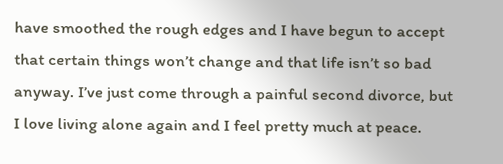have smoothed the rough edges and I have begun to accept that certain things won’t change and that life isn’t so bad anyway. I’ve just come through a painful second divorce, but I love living alone again and I feel pretty much at peace.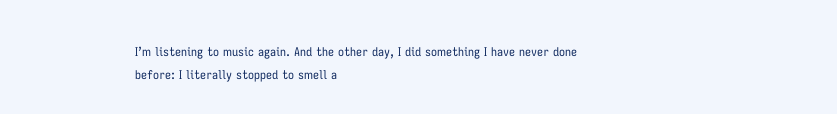I’m listening to music again. And the other day, I did something I have never done before: I literally stopped to smell a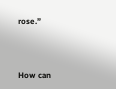rose.”





How can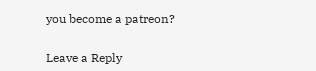you become a patreon?


Leave a Reply